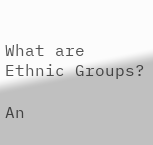What are Ethnic Groups?

An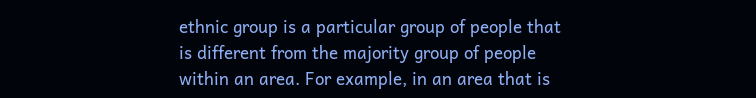ethnic group is a particular group of people that is different from the majority group of people within an area. For example, in an area that is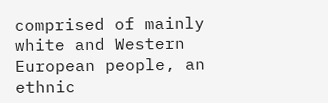comprised of mainly white and Western European people, an ethnic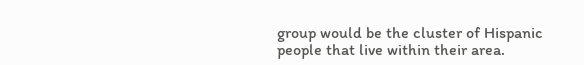group would be the cluster of Hispanic people that live within their area.